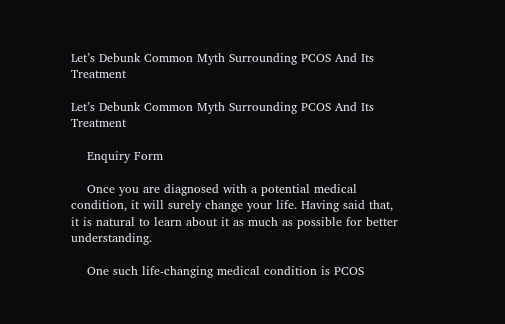Let’s Debunk Common Myth Surrounding PCOS And Its Treatment

Let’s Debunk Common Myth Surrounding PCOS And Its Treatment

    Enquiry Form

    Once you are diagnosed with a potential medical condition, it will surely change your life. Having said that, it is natural to learn about it as much as possible for better understanding.

    One such life-changing medical condition is PCOS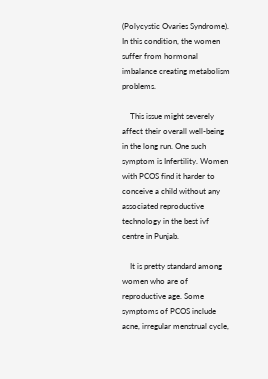(Polycystic Ovaries Syndrome). In this condition, the women suffer from hormonal imbalance creating metabolism problems.

    This issue might severely affect their overall well-being in the long run. One such symptom is Infertility. Women with PCOS find it harder to conceive a child without any associated reproductive technology in the best ivf centre in Punjab.

    It is pretty standard among women who are of reproductive age. Some symptoms of PCOS include acne, irregular menstrual cycle,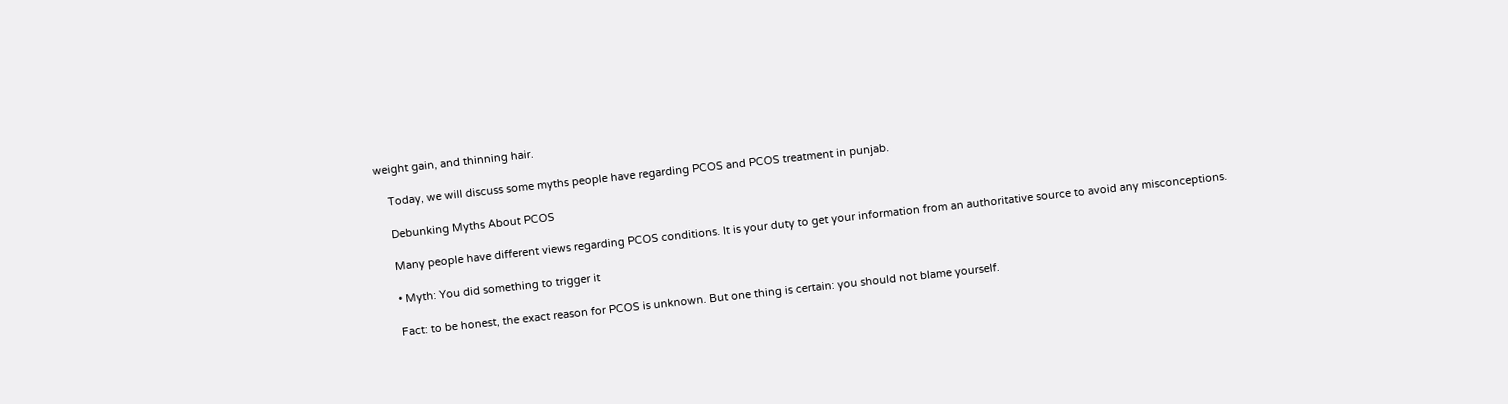weight gain, and thinning hair.

    Today, we will discuss some myths people have regarding PCOS and PCOS treatment in punjab.

    Debunking Myths About PCOS

    Many people have different views regarding PCOS conditions. It is your duty to get your information from an authoritative source to avoid any misconceptions.

    • Myth: You did something to trigger it

    Fact: to be honest, the exact reason for PCOS is unknown. But one thing is certain: you should not blame yourself.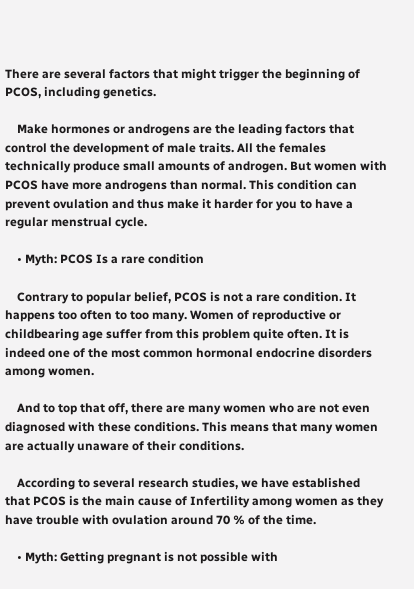There are several factors that might trigger the beginning of PCOS, including genetics.

    Make hormones or androgens are the leading factors that control the development of male traits. All the females technically produce small amounts of androgen. But women with PCOS have more androgens than normal. This condition can prevent ovulation and thus make it harder for you to have a regular menstrual cycle.

    • Myth: PCOS Is a rare condition

    Contrary to popular belief, PCOS is not a rare condition. It happens too often to too many. Women of reproductive or childbearing age suffer from this problem quite often. It is indeed one of the most common hormonal endocrine disorders among women.

    And to top that off, there are many women who are not even diagnosed with these conditions. This means that many women are actually unaware of their conditions.

    According to several research studies, we have established that PCOS is the main cause of Infertility among women as they have trouble with ovulation around 70 % of the time.

    • Myth: Getting pregnant is not possible with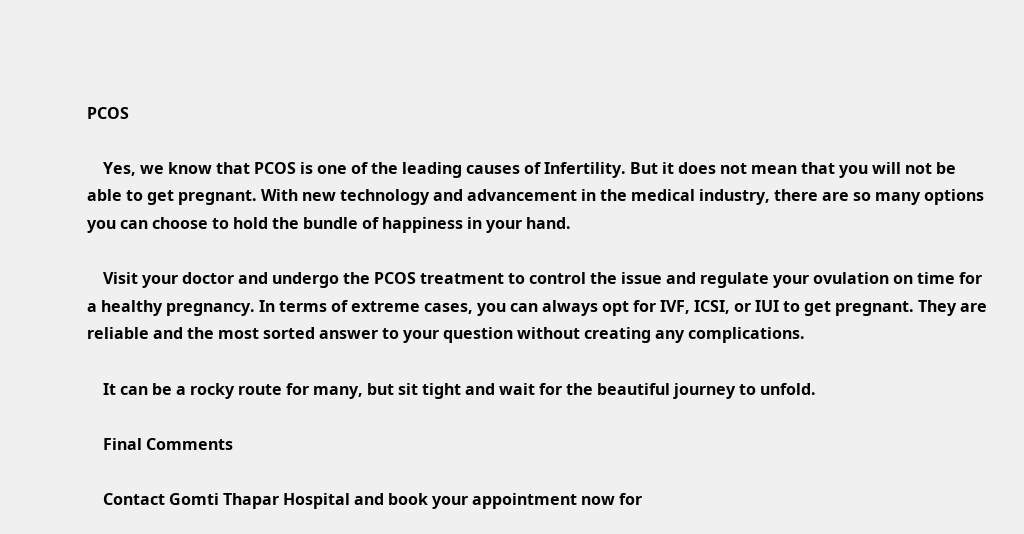PCOS

    Yes, we know that PCOS is one of the leading causes of Infertility. But it does not mean that you will not be able to get pregnant. With new technology and advancement in the medical industry, there are so many options you can choose to hold the bundle of happiness in your hand.

    Visit your doctor and undergo the PCOS treatment to control the issue and regulate your ovulation on time for a healthy pregnancy. In terms of extreme cases, you can always opt for IVF, ICSI, or IUI to get pregnant. They are reliable and the most sorted answer to your question without creating any complications.

    It can be a rocky route for many, but sit tight and wait for the beautiful journey to unfold.

    Final Comments

    Contact Gomti Thapar Hospital and book your appointment now for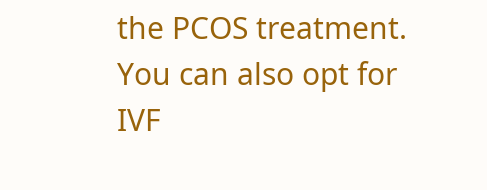the PCOS treatment. You can also opt for IVF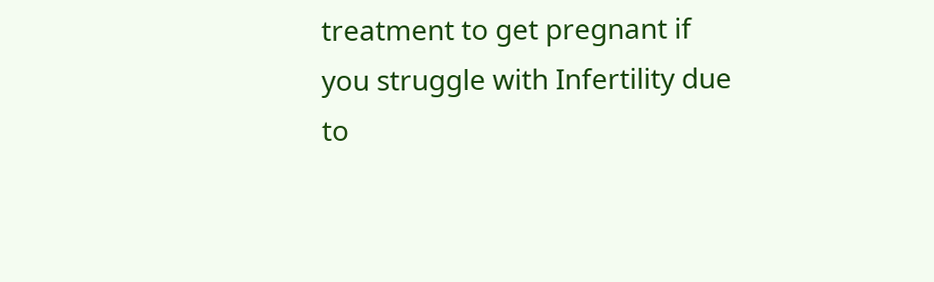treatment to get pregnant if you struggle with Infertility due to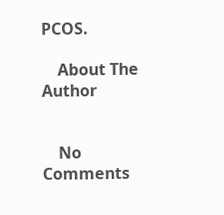PCOS.

    About The Author


    No Comments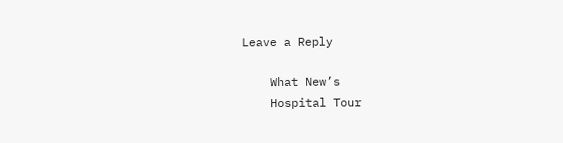Leave a Reply

    What New’s
    Hospital Tour